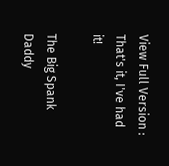View Full Version : That's it, I've had it!

The Big Spank Daddy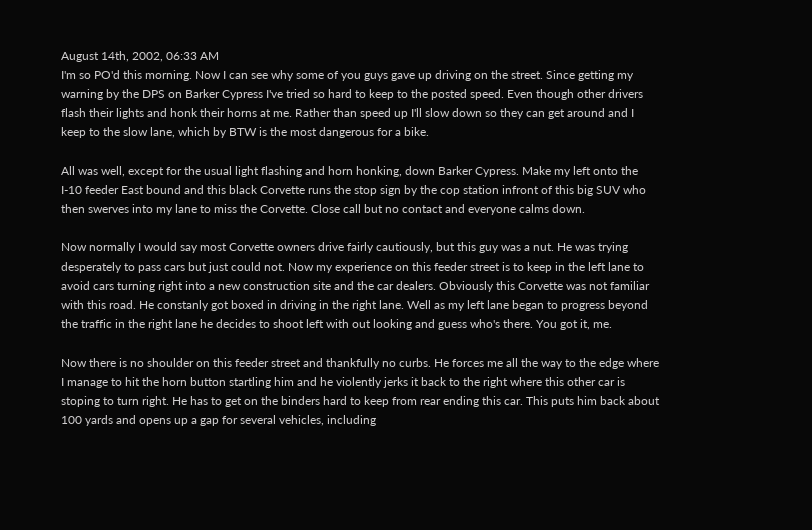August 14th, 2002, 06:33 AM
I'm so PO'd this morning. Now I can see why some of you guys gave up driving on the street. Since getting my warning by the DPS on Barker Cypress I've tried so hard to keep to the posted speed. Even though other drivers flash their lights and honk their horns at me. Rather than speed up I'll slow down so they can get around and I keep to the slow lane, which by BTW is the most dangerous for a bike.

All was well, except for the usual light flashing and horn honking, down Barker Cypress. Make my left onto the I-10 feeder East bound and this black Corvette runs the stop sign by the cop station infront of this big SUV who then swerves into my lane to miss the Corvette. Close call but no contact and everyone calms down.

Now normally I would say most Corvette owners drive fairly cautiously, but this guy was a nut. He was trying desperately to pass cars but just could not. Now my experience on this feeder street is to keep in the left lane to avoid cars turning right into a new construction site and the car dealers. Obviously this Corvette was not familiar with this road. He constanly got boxed in driving in the right lane. Well as my left lane began to progress beyond the traffic in the right lane he decides to shoot left with out looking and guess who's there. You got it, me.

Now there is no shoulder on this feeder street and thankfully no curbs. He forces me all the way to the edge where I manage to hit the horn button startling him and he violently jerks it back to the right where this other car is stoping to turn right. He has to get on the binders hard to keep from rear ending this car. This puts him back about 100 yards and opens up a gap for several vehicles, including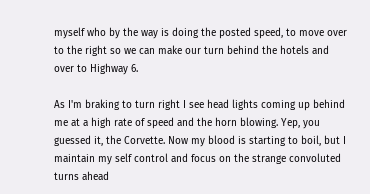myself who by the way is doing the posted speed, to move over to the right so we can make our turn behind the hotels and over to Highway 6.

As I'm braking to turn right I see head lights coming up behind me at a high rate of speed and the horn blowing. Yep, you guessed it, the Corvette. Now my blood is starting to boil, but I maintain my self control and focus on the strange convoluted turns ahead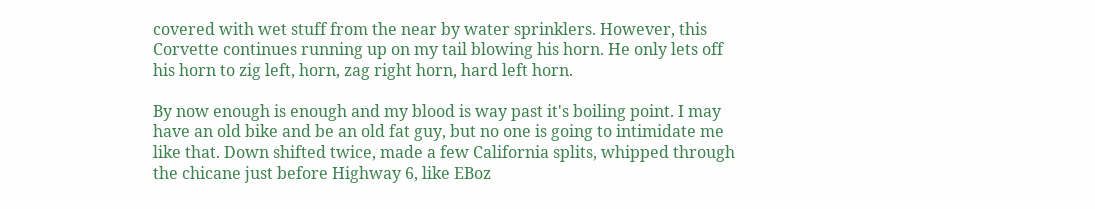covered with wet stuff from the near by water sprinklers. However, this Corvette continues running up on my tail blowing his horn. He only lets off his horn to zig left, horn, zag right horn, hard left horn.

By now enough is enough and my blood is way past it's boiling point. I may have an old bike and be an old fat guy, but no one is going to intimidate me like that. Down shifted twice, made a few California splits, whipped through the chicane just before Highway 6, like EBoz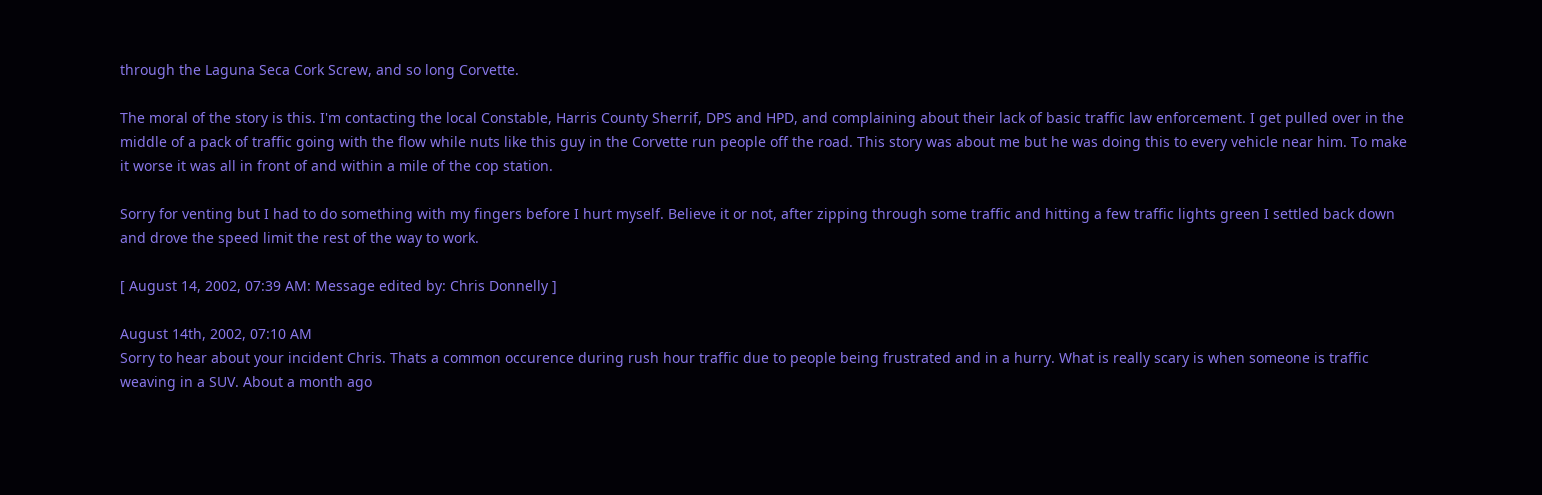through the Laguna Seca Cork Screw, and so long Corvette.

The moral of the story is this. I'm contacting the local Constable, Harris County Sherrif, DPS and HPD, and complaining about their lack of basic traffic law enforcement. I get pulled over in the middle of a pack of traffic going with the flow while nuts like this guy in the Corvette run people off the road. This story was about me but he was doing this to every vehicle near him. To make it worse it was all in front of and within a mile of the cop station.

Sorry for venting but I had to do something with my fingers before I hurt myself. Believe it or not, after zipping through some traffic and hitting a few traffic lights green I settled back down and drove the speed limit the rest of the way to work.

[ August 14, 2002, 07:39 AM: Message edited by: Chris Donnelly ]

August 14th, 2002, 07:10 AM
Sorry to hear about your incident Chris. Thats a common occurence during rush hour traffic due to people being frustrated and in a hurry. What is really scary is when someone is traffic weaving in a SUV. About a month ago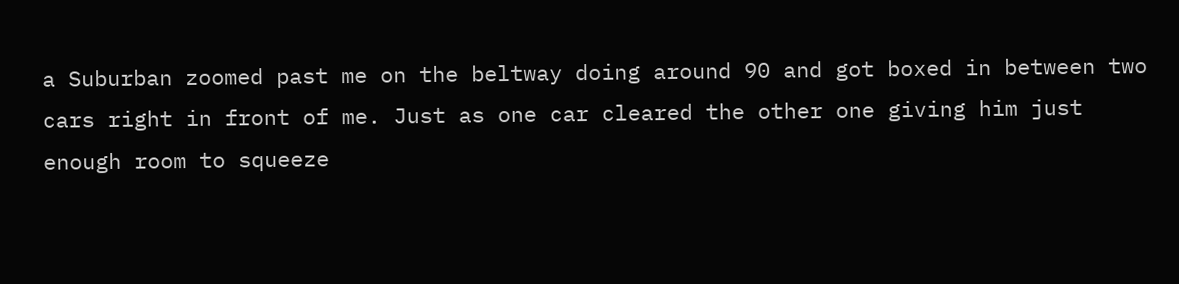a Suburban zoomed past me on the beltway doing around 90 and got boxed in between two cars right in front of me. Just as one car cleared the other one giving him just enough room to squeeze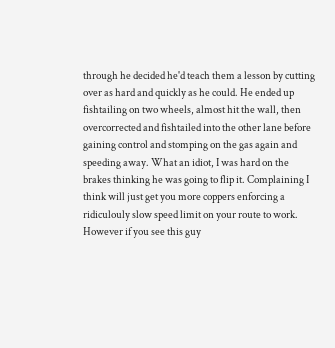through he decided he'd teach them a lesson by cutting over as hard and quickly as he could. He ended up fishtailing on two wheels, almost hit the wall, then overcorrected and fishtailed into the other lane before gaining control and stomping on the gas again and speeding away. What an idiot, I was hard on the brakes thinking he was going to flip it. Complaining I think will just get you more coppers enforcing a ridiculouly slow speed limit on your route to work. However if you see this guy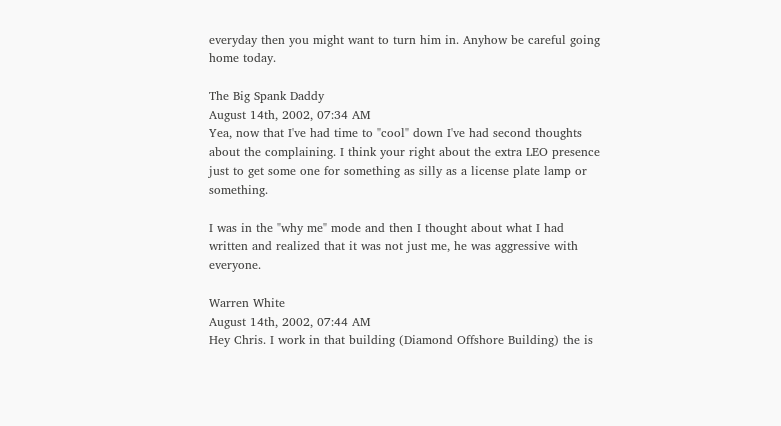everyday then you might want to turn him in. Anyhow be careful going home today.

The Big Spank Daddy
August 14th, 2002, 07:34 AM
Yea, now that I've had time to "cool" down I've had second thoughts about the complaining. I think your right about the extra LEO presence just to get some one for something as silly as a license plate lamp or something.

I was in the "why me" mode and then I thought about what I had written and realized that it was not just me, he was aggressive with everyone.

Warren White
August 14th, 2002, 07:44 AM
Hey Chris. I work in that building (Diamond Offshore Building) the is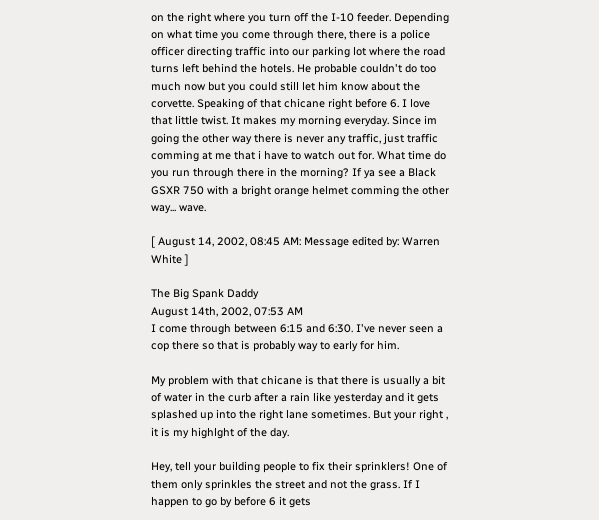on the right where you turn off the I-10 feeder. Depending on what time you come through there, there is a police officer directing traffic into our parking lot where the road turns left behind the hotels. He probable couldn't do too much now but you could still let him know about the corvette. Speaking of that chicane right before 6. I love that little twist. It makes my morning everyday. Since im going the other way there is never any traffic, just traffic comming at me that i have to watch out for. What time do you run through there in the morning? If ya see a Black GSXR 750 with a bright orange helmet comming the other way... wave.

[ August 14, 2002, 08:45 AM: Message edited by: Warren White ]

The Big Spank Daddy
August 14th, 2002, 07:53 AM
I come through between 6:15 and 6:30. I've never seen a cop there so that is probably way to early for him.

My problem with that chicane is that there is usually a bit of water in the curb after a rain like yesterday and it gets splashed up into the right lane sometimes. But your right , it is my highlght of the day.

Hey, tell your building people to fix their sprinklers! One of them only sprinkles the street and not the grass. If I happen to go by before 6 it gets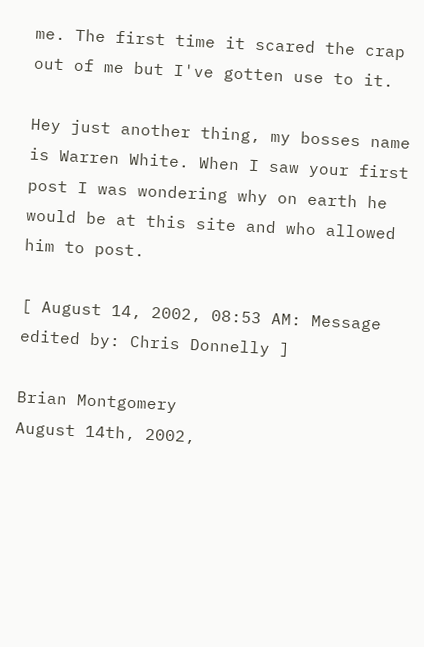me. The first time it scared the crap out of me but I've gotten use to it.

Hey just another thing, my bosses name is Warren White. When I saw your first post I was wondering why on earth he would be at this site and who allowed him to post.

[ August 14, 2002, 08:53 AM: Message edited by: Chris Donnelly ]

Brian Montgomery
August 14th, 2002,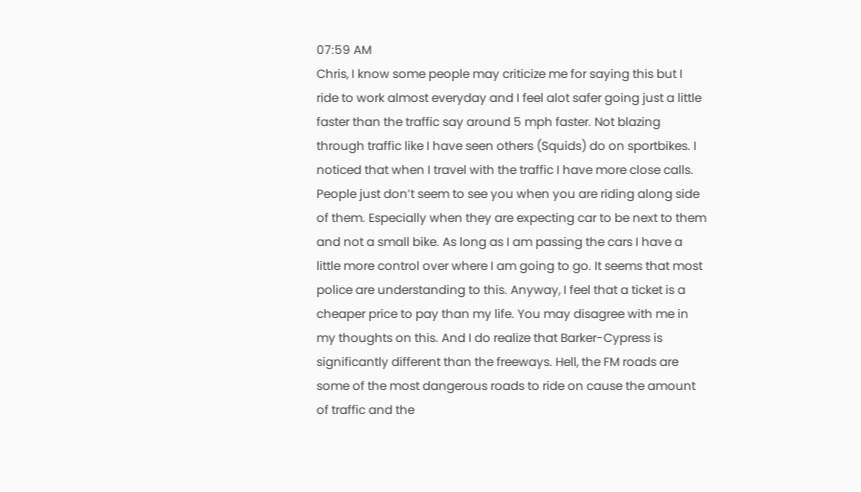07:59 AM
Chris, I know some people may criticize me for saying this but I ride to work almost everyday and I feel alot safer going just a little faster than the traffic say around 5 mph faster. Not blazing through traffic like I have seen others (Squids) do on sportbikes. I noticed that when I travel with the traffic I have more close calls. People just don’t seem to see you when you are riding along side of them. Especially when they are expecting car to be next to them and not a small bike. As long as I am passing the cars I have a little more control over where I am going to go. It seems that most police are understanding to this. Anyway, I feel that a ticket is a cheaper price to pay than my life. You may disagree with me in my thoughts on this. And I do realize that Barker-Cypress is significantly different than the freeways. Hell, the FM roads are some of the most dangerous roads to ride on cause the amount of traffic and the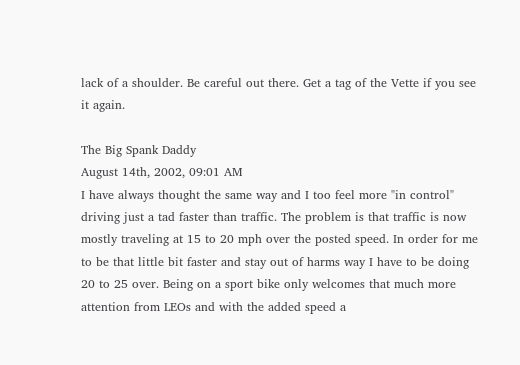lack of a shoulder. Be careful out there. Get a tag of the Vette if you see it again.

The Big Spank Daddy
August 14th, 2002, 09:01 AM
I have always thought the same way and I too feel more "in control" driving just a tad faster than traffic. The problem is that traffic is now mostly traveling at 15 to 20 mph over the posted speed. In order for me to be that little bit faster and stay out of harms way I have to be doing 20 to 25 over. Being on a sport bike only welcomes that much more attention from LEOs and with the added speed a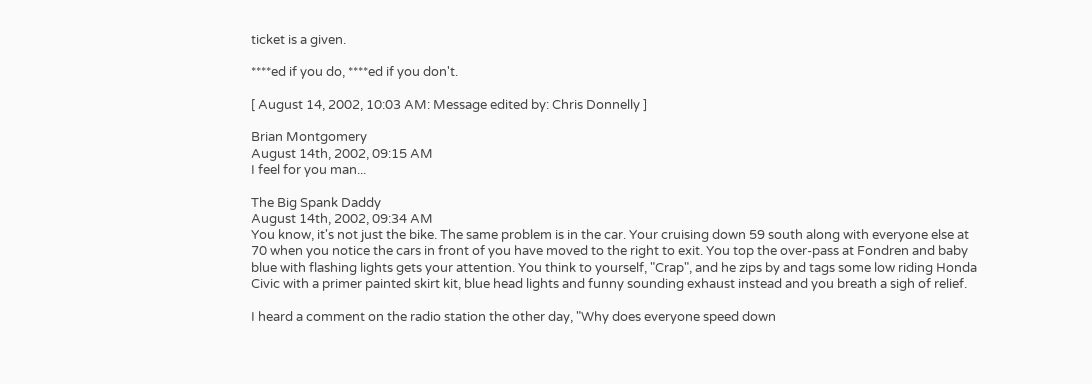ticket is a given.

****ed if you do, ****ed if you don't.

[ August 14, 2002, 10:03 AM: Message edited by: Chris Donnelly ]

Brian Montgomery
August 14th, 2002, 09:15 AM
I feel for you man...

The Big Spank Daddy
August 14th, 2002, 09:34 AM
You know, it's not just the bike. The same problem is in the car. Your cruising down 59 south along with everyone else at 70 when you notice the cars in front of you have moved to the right to exit. You top the over-pass at Fondren and baby blue with flashing lights gets your attention. You think to yourself, "Crap", and he zips by and tags some low riding Honda Civic with a primer painted skirt kit, blue head lights and funny sounding exhaust instead and you breath a sigh of relief.

I heard a comment on the radio station the other day, "Why does everyone speed down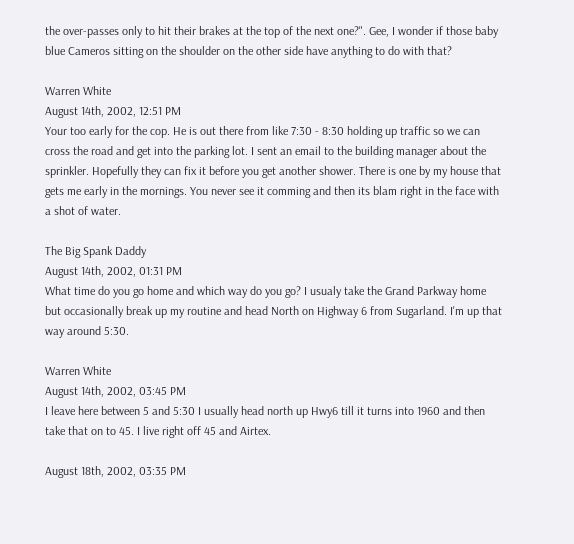the over-passes only to hit their brakes at the top of the next one?". Gee, I wonder if those baby blue Cameros sitting on the shoulder on the other side have anything to do with that?

Warren White
August 14th, 2002, 12:51 PM
Your too early for the cop. He is out there from like 7:30 - 8:30 holding up traffic so we can cross the road and get into the parking lot. I sent an email to the building manager about the sprinkler. Hopefully they can fix it before you get another shower. There is one by my house that gets me early in the mornings. You never see it comming and then its blam right in the face with a shot of water.

The Big Spank Daddy
August 14th, 2002, 01:31 PM
What time do you go home and which way do you go? I usualy take the Grand Parkway home but occasionally break up my routine and head North on Highway 6 from Sugarland. I'm up that way around 5:30.

Warren White
August 14th, 2002, 03:45 PM
I leave here between 5 and 5:30 I usually head north up Hwy6 till it turns into 1960 and then take that on to 45. I live right off 45 and Airtex.

August 18th, 2002, 03:35 PM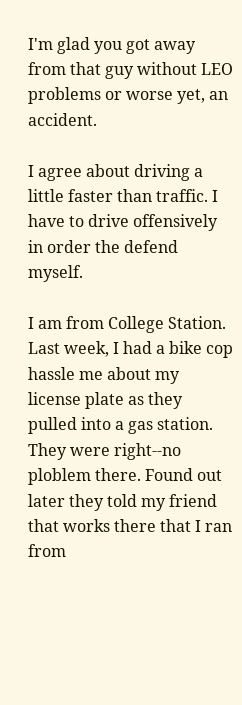I'm glad you got away from that guy without LEO problems or worse yet, an accident.

I agree about driving a little faster than traffic. I have to drive offensively in order the defend myself.

I am from College Station. Last week, I had a bike cop hassle me about my license plate as they pulled into a gas station. They were right--no ploblem there. Found out later they told my friend that works there that I ran from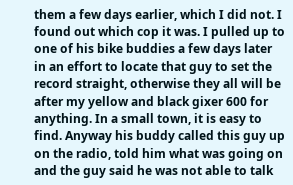them a few days earlier, which I did not. I found out which cop it was. I pulled up to one of his bike buddies a few days later in an effort to locate that guy to set the record straight, otherwise they all will be after my yellow and black gixer 600 for anything. In a small town, it is easy to find. Anyway his buddy called this guy up on the radio, told him what was going on and the guy said he was not able to talk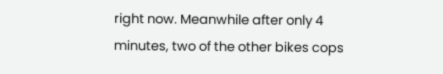right now. Meanwhile after only 4 minutes, two of the other bikes cops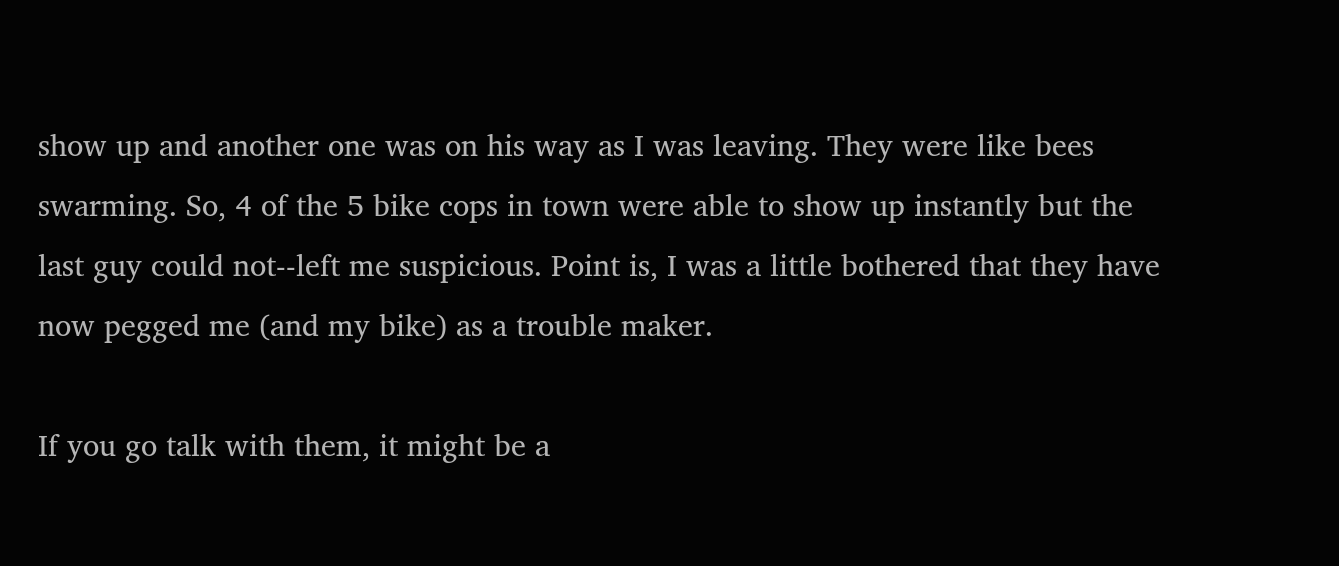show up and another one was on his way as I was leaving. They were like bees swarming. So, 4 of the 5 bike cops in town were able to show up instantly but the last guy could not--left me suspicious. Point is, I was a little bothered that they have now pegged me (and my bike) as a trouble maker.

If you go talk with them, it might be a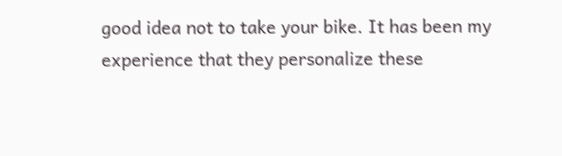good idea not to take your bike. It has been my experience that they personalize these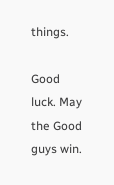things.

Good luck. May the Good guys win.